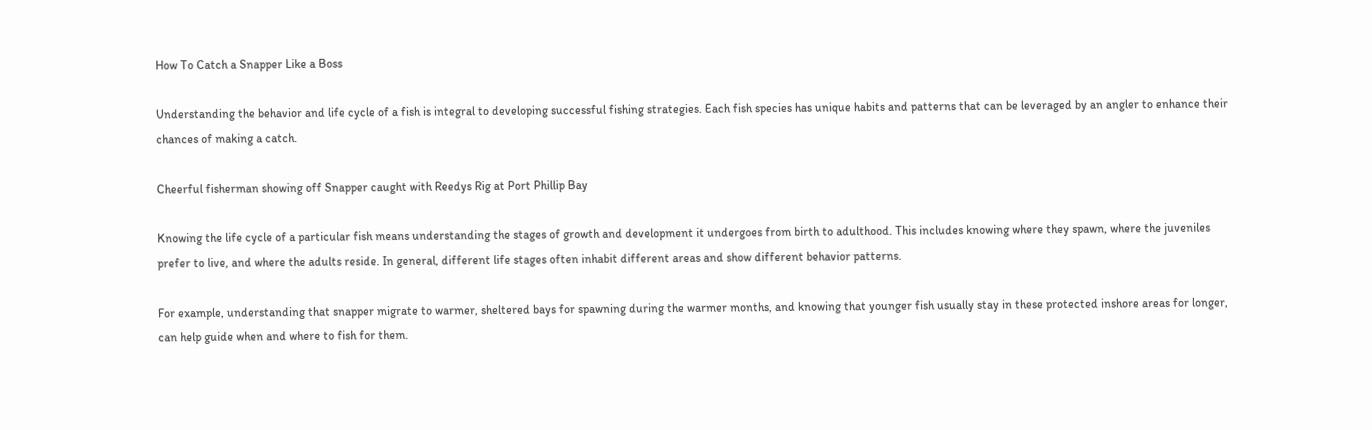How To Catch a Snapper Like a Boss

Understanding the behavior and life cycle of a fish is integral to developing successful fishing strategies. Each fish species has unique habits and patterns that can be leveraged by an angler to enhance their chances of making a catch.

Cheerful fisherman showing off Snapper caught with Reedys Rig at Port Phillip Bay

Knowing the life cycle of a particular fish means understanding the stages of growth and development it undergoes from birth to adulthood. This includes knowing where they spawn, where the juveniles prefer to live, and where the adults reside. In general, different life stages often inhabit different areas and show different behavior patterns.

For example, understanding that snapper migrate to warmer, sheltered bays for spawning during the warmer months, and knowing that younger fish usually stay in these protected inshore areas for longer, can help guide when and where to fish for them.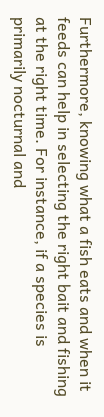Furthermore, knowing what a fish eats and when it feeds can help in selecting the right bait and fishing at the right time. For instance, if a species is primarily nocturnal and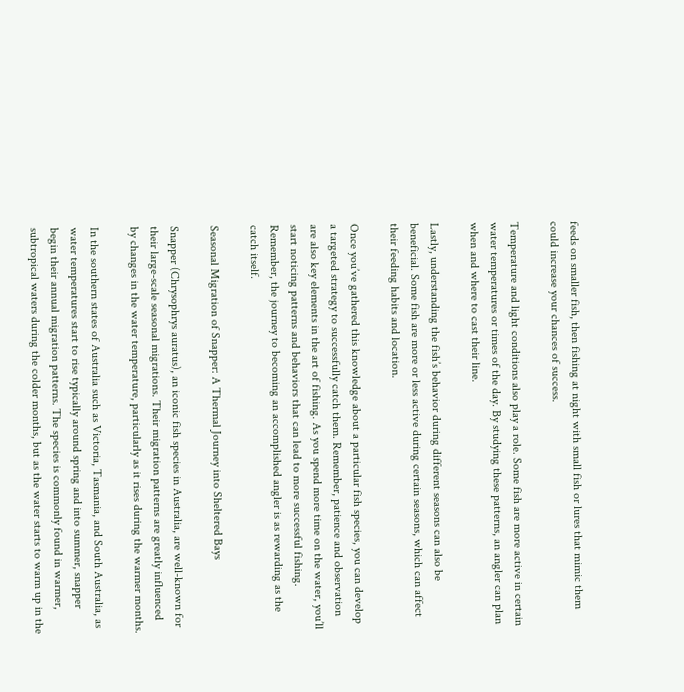feeds on smaller fish, then fishing at night with small fish or lures that mimic them could increase your chances of success.

Temperature and light conditions also play a role. Some fish are more active in certain water temperatures or times of the day. By studying these patterns, an angler can plan when and where to cast their line.

Lastly, understanding the fish’s behavior during different seasons can also be beneficial. Some fish are more or less active during certain seasons, which can affect their feeding habits and location.

Once you’ve gathered this knowledge about a particular fish species, you can develop a targeted strategy to successfully catch them. Remember, patience and observation are also key elements in the art of fishing. As you spend more time on the water, you’ll start noticing patterns and behaviors that can lead to more successful fishing. Remember, the journey to becoming an accomplished angler is as rewarding as the catch itself.

Seasonal Migration of Snapper: A Thermal Journey into Sheltered Bays

Snapper (Chrysophrys auratus), an iconic fish species in Australia, are well-known for their large-scale seasonal migrations. Their migration patterns are greatly influenced by changes in the water temperature, particularly as it rises during the warmer months.

In the southern states of Australia such as Victoria, Tasmania, and South Australia, as water temperatures start to rise typically around spring and into summer, snapper begin their annual migration patterns. The species is commonly found in warmer, subtropical waters during the colder months, but as the water starts to warm up in the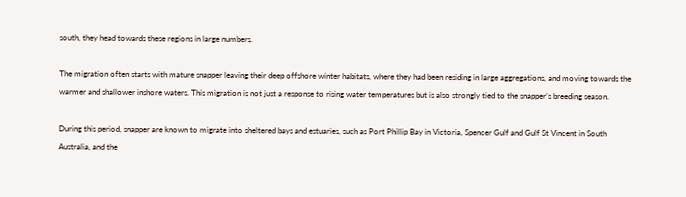south, they head towards these regions in large numbers.

The migration often starts with mature snapper leaving their deep offshore winter habitats, where they had been residing in large aggregations, and moving towards the warmer and shallower inshore waters. This migration is not just a response to rising water temperatures but is also strongly tied to the snapper’s breeding season.

During this period, snapper are known to migrate into sheltered bays and estuaries, such as Port Phillip Bay in Victoria, Spencer Gulf and Gulf St Vincent in South Australia, and the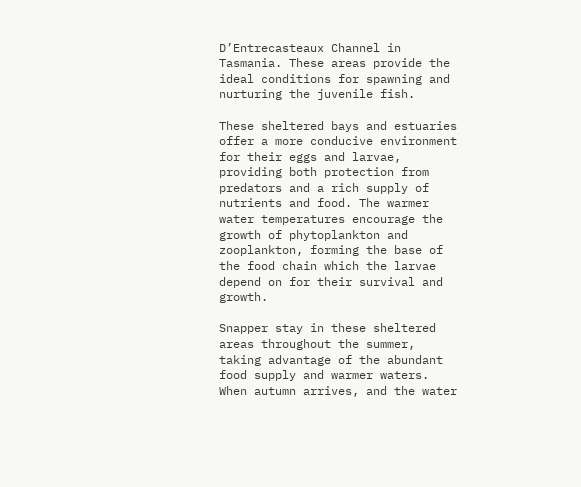D’Entrecasteaux Channel in Tasmania. These areas provide the ideal conditions for spawning and nurturing the juvenile fish.

These sheltered bays and estuaries offer a more conducive environment for their eggs and larvae, providing both protection from predators and a rich supply of nutrients and food. The warmer water temperatures encourage the growth of phytoplankton and zooplankton, forming the base of the food chain which the larvae depend on for their survival and growth.

Snapper stay in these sheltered areas throughout the summer, taking advantage of the abundant food supply and warmer waters. When autumn arrives, and the water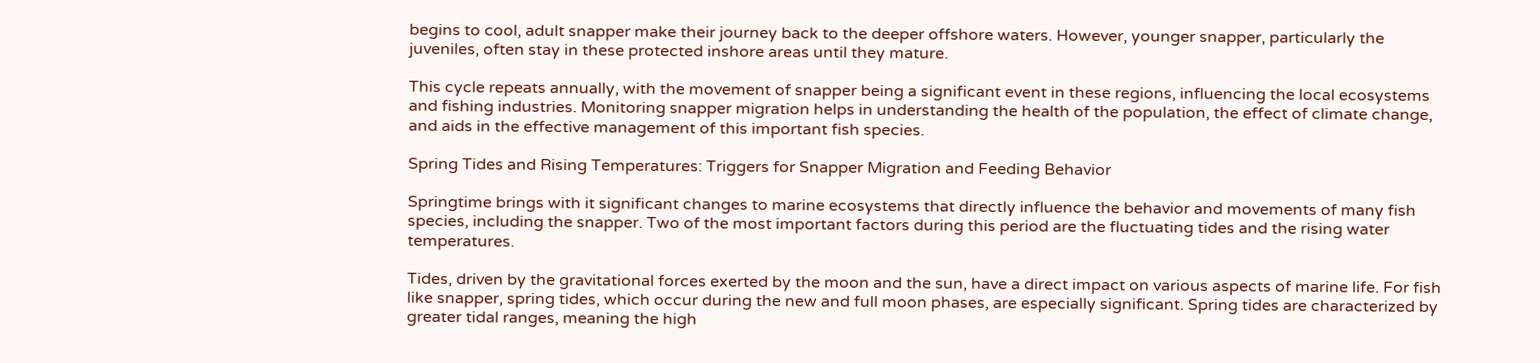begins to cool, adult snapper make their journey back to the deeper offshore waters. However, younger snapper, particularly the juveniles, often stay in these protected inshore areas until they mature.

This cycle repeats annually, with the movement of snapper being a significant event in these regions, influencing the local ecosystems and fishing industries. Monitoring snapper migration helps in understanding the health of the population, the effect of climate change, and aids in the effective management of this important fish species.

Spring Tides and Rising Temperatures: Triggers for Snapper Migration and Feeding Behavior

Springtime brings with it significant changes to marine ecosystems that directly influence the behavior and movements of many fish species, including the snapper. Two of the most important factors during this period are the fluctuating tides and the rising water temperatures.

Tides, driven by the gravitational forces exerted by the moon and the sun, have a direct impact on various aspects of marine life. For fish like snapper, spring tides, which occur during the new and full moon phases, are especially significant. Spring tides are characterized by greater tidal ranges, meaning the high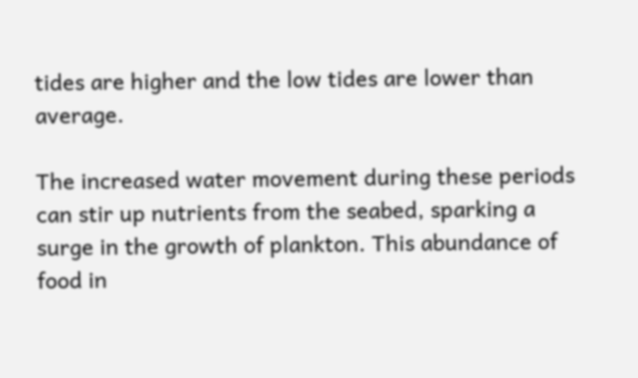tides are higher and the low tides are lower than average.

The increased water movement during these periods can stir up nutrients from the seabed, sparking a surge in the growth of plankton. This abundance of food in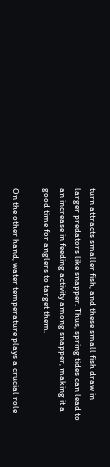turn attracts smaller fish, and these small fish draw in larger predators like snapper. Thus, spring tides can lead to an increase in feeding activity among snapper, making it a good time for anglers to target them.

On the other hand, water temperature plays a crucial role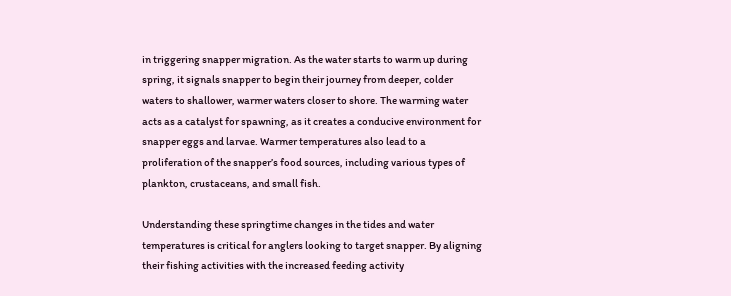in triggering snapper migration. As the water starts to warm up during spring, it signals snapper to begin their journey from deeper, colder waters to shallower, warmer waters closer to shore. The warming water acts as a catalyst for spawning, as it creates a conducive environment for snapper eggs and larvae. Warmer temperatures also lead to a proliferation of the snapper’s food sources, including various types of plankton, crustaceans, and small fish.

Understanding these springtime changes in the tides and water temperatures is critical for anglers looking to target snapper. By aligning their fishing activities with the increased feeding activity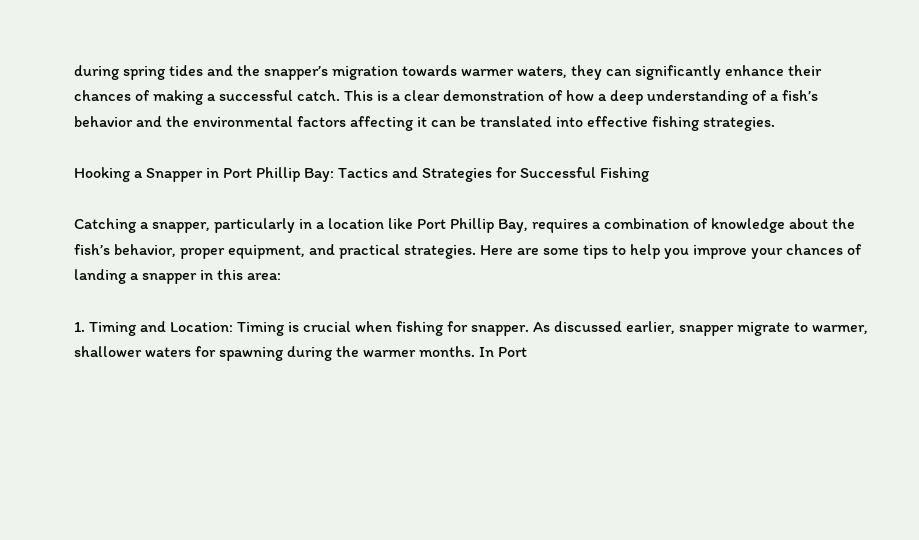during spring tides and the snapper’s migration towards warmer waters, they can significantly enhance their chances of making a successful catch. This is a clear demonstration of how a deep understanding of a fish’s behavior and the environmental factors affecting it can be translated into effective fishing strategies.

Hooking a Snapper in Port Phillip Bay: Tactics and Strategies for Successful Fishing

Catching a snapper, particularly in a location like Port Phillip Bay, requires a combination of knowledge about the fish’s behavior, proper equipment, and practical strategies. Here are some tips to help you improve your chances of landing a snapper in this area:

1. Timing and Location: Timing is crucial when fishing for snapper. As discussed earlier, snapper migrate to warmer, shallower waters for spawning during the warmer months. In Port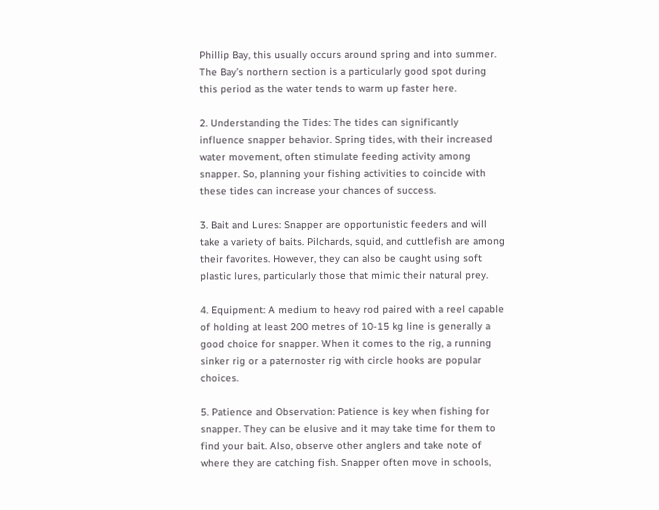Phillip Bay, this usually occurs around spring and into summer. The Bay’s northern section is a particularly good spot during this period as the water tends to warm up faster here.

2. Understanding the Tides: The tides can significantly influence snapper behavior. Spring tides, with their increased water movement, often stimulate feeding activity among snapper. So, planning your fishing activities to coincide with these tides can increase your chances of success.

3. Bait and Lures: Snapper are opportunistic feeders and will take a variety of baits. Pilchards, squid, and cuttlefish are among their favorites. However, they can also be caught using soft plastic lures, particularly those that mimic their natural prey.

4. Equipment: A medium to heavy rod paired with a reel capable of holding at least 200 metres of 10-15 kg line is generally a good choice for snapper. When it comes to the rig, a running sinker rig or a paternoster rig with circle hooks are popular choices.

5. Patience and Observation: Patience is key when fishing for snapper. They can be elusive and it may take time for them to find your bait. Also, observe other anglers and take note of where they are catching fish. Snapper often move in schools,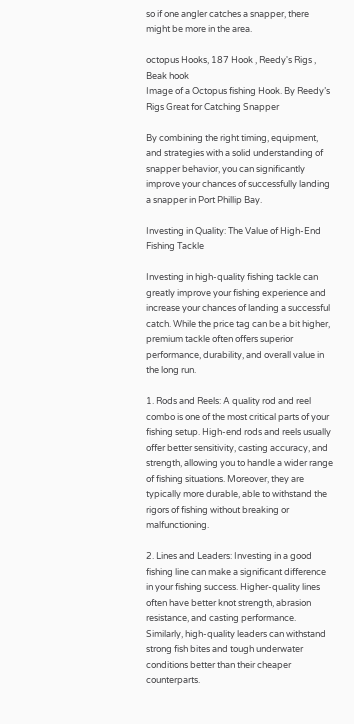so if one angler catches a snapper, there might be more in the area.

octopus Hooks, 187 Hook , Reedy's Rigs , Beak hook
Image of a Octopus fishing Hook. By Reedy’s Rigs Great for Catching Snapper

By combining the right timing, equipment, and strategies with a solid understanding of snapper behavior, you can significantly improve your chances of successfully landing a snapper in Port Phillip Bay.

Investing in Quality: The Value of High-End Fishing Tackle

Investing in high-quality fishing tackle can greatly improve your fishing experience and increase your chances of landing a successful catch. While the price tag can be a bit higher, premium tackle often offers superior performance, durability, and overall value in the long run.

1. Rods and Reels: A quality rod and reel combo is one of the most critical parts of your fishing setup. High-end rods and reels usually offer better sensitivity, casting accuracy, and strength, allowing you to handle a wider range of fishing situations. Moreover, they are typically more durable, able to withstand the rigors of fishing without breaking or malfunctioning.

2. Lines and Leaders: Investing in a good fishing line can make a significant difference in your fishing success. Higher-quality lines often have better knot strength, abrasion resistance, and casting performance. Similarly, high-quality leaders can withstand strong fish bites and tough underwater conditions better than their cheaper counterparts.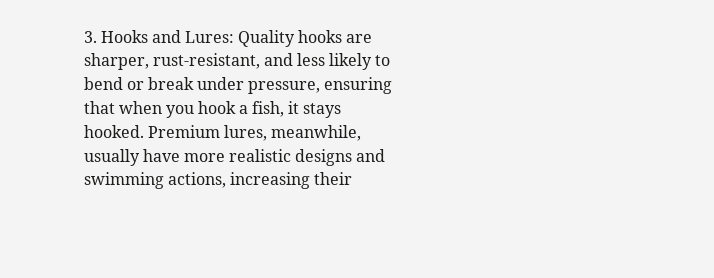3. Hooks and Lures: Quality hooks are sharper, rust-resistant, and less likely to bend or break under pressure, ensuring that when you hook a fish, it stays hooked. Premium lures, meanwhile, usually have more realistic designs and swimming actions, increasing their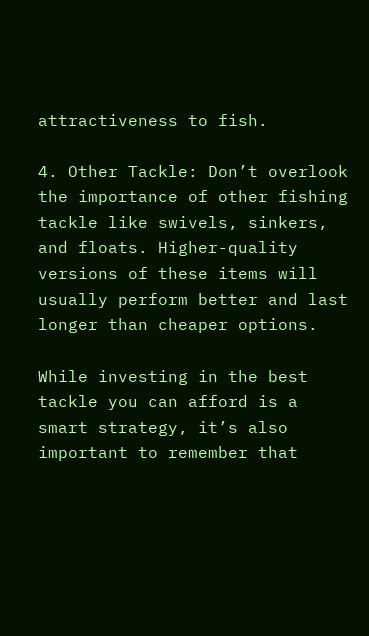attractiveness to fish.

4. Other Tackle: Don’t overlook the importance of other fishing tackle like swivels, sinkers, and floats. Higher-quality versions of these items will usually perform better and last longer than cheaper options.

While investing in the best tackle you can afford is a smart strategy, it’s also important to remember that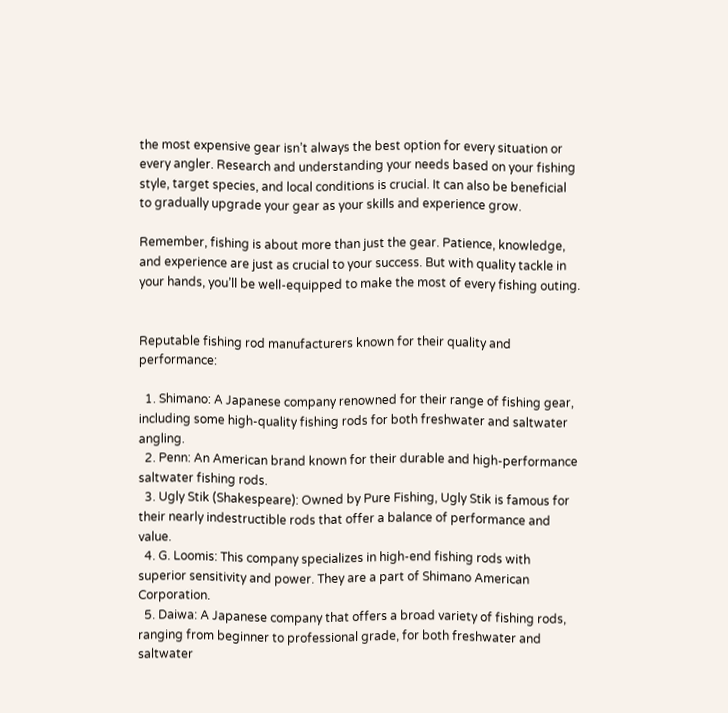the most expensive gear isn’t always the best option for every situation or every angler. Research and understanding your needs based on your fishing style, target species, and local conditions is crucial. It can also be beneficial to gradually upgrade your gear as your skills and experience grow.

Remember, fishing is about more than just the gear. Patience, knowledge, and experience are just as crucial to your success. But with quality tackle in your hands, you’ll be well-equipped to make the most of every fishing outing.


Reputable fishing rod manufacturers known for their quality and performance:

  1. Shimano: A Japanese company renowned for their range of fishing gear, including some high-quality fishing rods for both freshwater and saltwater angling.
  2. Penn: An American brand known for their durable and high-performance saltwater fishing rods.
  3. Ugly Stik (Shakespeare): Owned by Pure Fishing, Ugly Stik is famous for their nearly indestructible rods that offer a balance of performance and value.
  4. G. Loomis: This company specializes in high-end fishing rods with superior sensitivity and power. They are a part of Shimano American Corporation.
  5. Daiwa: A Japanese company that offers a broad variety of fishing rods, ranging from beginner to professional grade, for both freshwater and saltwater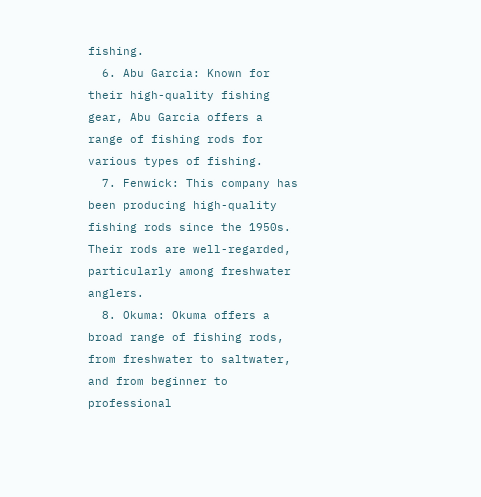fishing.
  6. Abu Garcia: Known for their high-quality fishing gear, Abu Garcia offers a range of fishing rods for various types of fishing.
  7. Fenwick: This company has been producing high-quality fishing rods since the 1950s. Their rods are well-regarded, particularly among freshwater anglers.
  8. Okuma: Okuma offers a broad range of fishing rods, from freshwater to saltwater, and from beginner to professional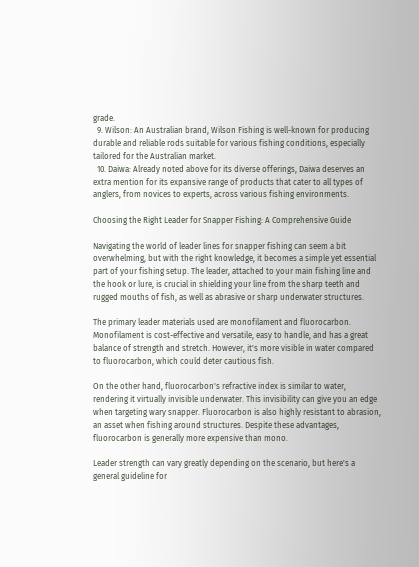grade.
  9. Wilson: An Australian brand, Wilson Fishing is well-known for producing durable and reliable rods suitable for various fishing conditions, especially tailored for the Australian market.
  10. Daiwa: Already noted above for its diverse offerings, Daiwa deserves an extra mention for its expansive range of products that cater to all types of anglers, from novices to experts, across various fishing environments.

Choosing the Right Leader for Snapper Fishing: A Comprehensive Guide

Navigating the world of leader lines for snapper fishing can seem a bit overwhelming, but with the right knowledge, it becomes a simple yet essential part of your fishing setup. The leader, attached to your main fishing line and the hook or lure, is crucial in shielding your line from the sharp teeth and rugged mouths of fish, as well as abrasive or sharp underwater structures.

The primary leader materials used are monofilament and fluorocarbon. Monofilament is cost-effective and versatile, easy to handle, and has a great balance of strength and stretch. However, it's more visible in water compared to fluorocarbon, which could deter cautious fish.

On the other hand, fluorocarbon's refractive index is similar to water, rendering it virtually invisible underwater. This invisibility can give you an edge when targeting wary snapper. Fluorocarbon is also highly resistant to abrasion, an asset when fishing around structures. Despite these advantages, fluorocarbon is generally more expensive than mono.

Leader strength can vary greatly depending on the scenario, but here's a general guideline for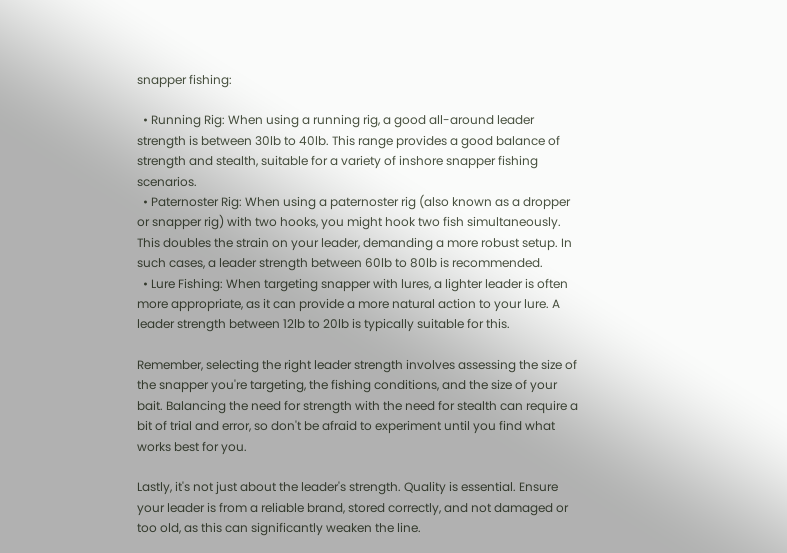snapper fishing:

  • Running Rig: When using a running rig, a good all-around leader strength is between 30lb to 40lb. This range provides a good balance of strength and stealth, suitable for a variety of inshore snapper fishing scenarios.
  • Paternoster Rig: When using a paternoster rig (also known as a dropper or snapper rig) with two hooks, you might hook two fish simultaneously. This doubles the strain on your leader, demanding a more robust setup. In such cases, a leader strength between 60lb to 80lb is recommended.
  • Lure Fishing: When targeting snapper with lures, a lighter leader is often more appropriate, as it can provide a more natural action to your lure. A leader strength between 12lb to 20lb is typically suitable for this.

Remember, selecting the right leader strength involves assessing the size of the snapper you're targeting, the fishing conditions, and the size of your bait. Balancing the need for strength with the need for stealth can require a bit of trial and error, so don't be afraid to experiment until you find what works best for you.

Lastly, it's not just about the leader's strength. Quality is essential. Ensure your leader is from a reliable brand, stored correctly, and not damaged or too old, as this can significantly weaken the line.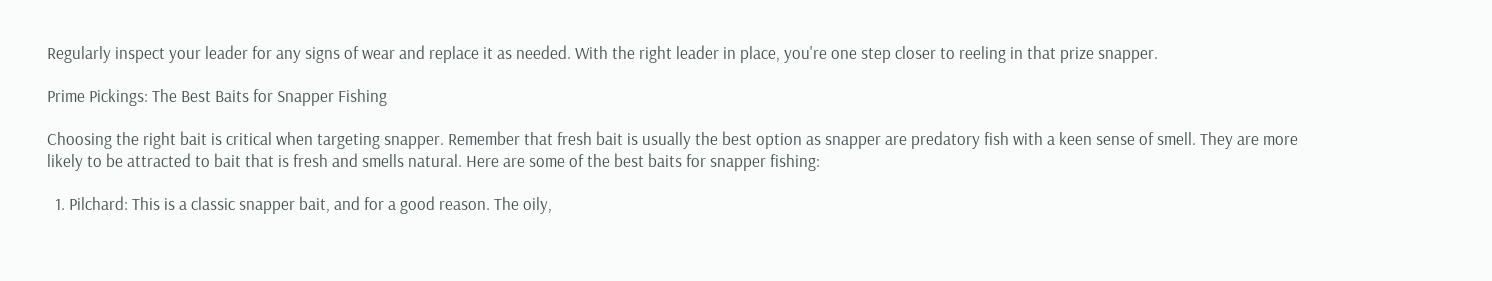Regularly inspect your leader for any signs of wear and replace it as needed. With the right leader in place, you're one step closer to reeling in that prize snapper.

Prime Pickings: The Best Baits for Snapper Fishing

Choosing the right bait is critical when targeting snapper. Remember that fresh bait is usually the best option as snapper are predatory fish with a keen sense of smell. They are more likely to be attracted to bait that is fresh and smells natural. Here are some of the best baits for snapper fishing:

  1. Pilchard: This is a classic snapper bait, and for a good reason. The oily,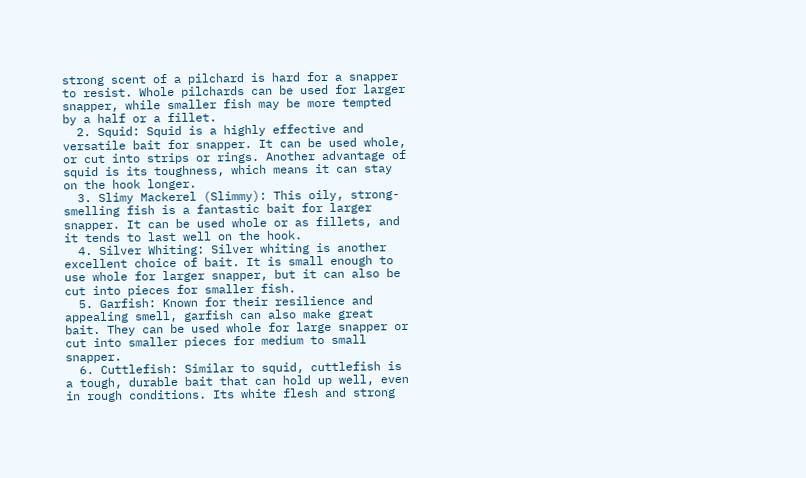strong scent of a pilchard is hard for a snapper to resist. Whole pilchards can be used for larger snapper, while smaller fish may be more tempted by a half or a fillet.
  2. Squid: Squid is a highly effective and versatile bait for snapper. It can be used whole, or cut into strips or rings. Another advantage of squid is its toughness, which means it can stay on the hook longer.
  3. Slimy Mackerel (Slimmy): This oily, strong-smelling fish is a fantastic bait for larger snapper. It can be used whole or as fillets, and it tends to last well on the hook.
  4. Silver Whiting: Silver whiting is another excellent choice of bait. It is small enough to use whole for larger snapper, but it can also be cut into pieces for smaller fish.
  5. Garfish: Known for their resilience and appealing smell, garfish can also make great bait. They can be used whole for large snapper or cut into smaller pieces for medium to small snapper.
  6. Cuttlefish: Similar to squid, cuttlefish is a tough, durable bait that can hold up well, even in rough conditions. Its white flesh and strong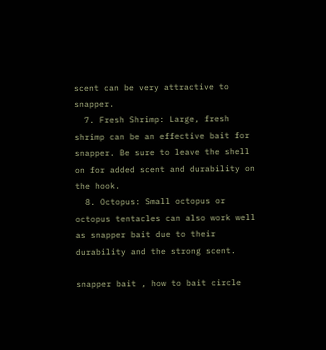scent can be very attractive to snapper.
  7. Fresh Shrimp: Large, fresh shrimp can be an effective bait for snapper. Be sure to leave the shell on for added scent and durability on the hook.
  8. Octopus: Small octopus or octopus tentacles can also work well as snapper bait due to their durability and the strong scent.

snapper bait , how to bait circle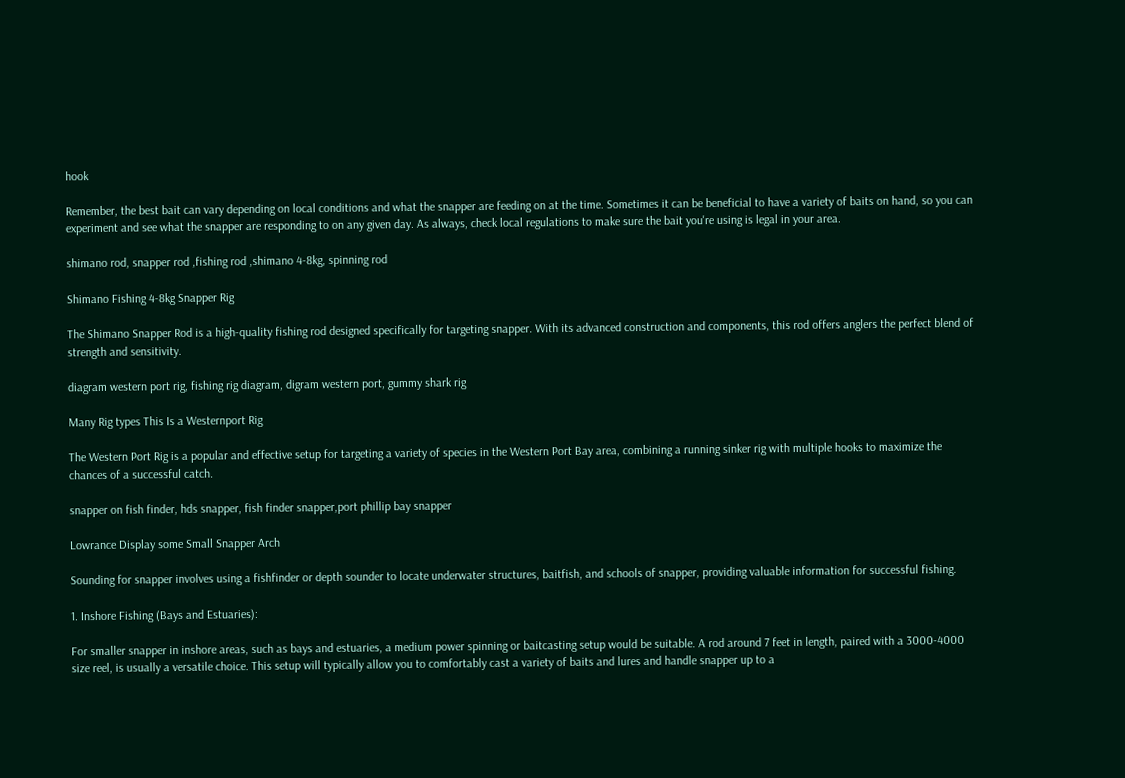hook

Remember, the best bait can vary depending on local conditions and what the snapper are feeding on at the time. Sometimes it can be beneficial to have a variety of baits on hand, so you can experiment and see what the snapper are responding to on any given day. As always, check local regulations to make sure the bait you're using is legal in your area.

shimano rod, snapper rod ,fishing rod ,shimano 4-8kg, spinning rod

Shimano Fishing 4-8kg Snapper Rig

The Shimano Snapper Rod is a high-quality fishing rod designed specifically for targeting snapper. With its advanced construction and components, this rod offers anglers the perfect blend of strength and sensitivity.

diagram western port rig, fishing rig diagram, digram western port, gummy shark rig

Many Rig types This Is a Westernport Rig

The Western Port Rig is a popular and effective setup for targeting a variety of species in the Western Port Bay area, combining a running sinker rig with multiple hooks to maximize the chances of a successful catch.

snapper on fish finder, hds snapper, fish finder snapper,port phillip bay snapper

Lowrance Display some Small Snapper Arch

Sounding for snapper involves using a fishfinder or depth sounder to locate underwater structures, baitfish, and schools of snapper, providing valuable information for successful fishing.

1. Inshore Fishing (Bays and Estuaries):

For smaller snapper in inshore areas, such as bays and estuaries, a medium power spinning or baitcasting setup would be suitable. A rod around 7 feet in length, paired with a 3000-4000 size reel, is usually a versatile choice. This setup will typically allow you to comfortably cast a variety of baits and lures and handle snapper up to a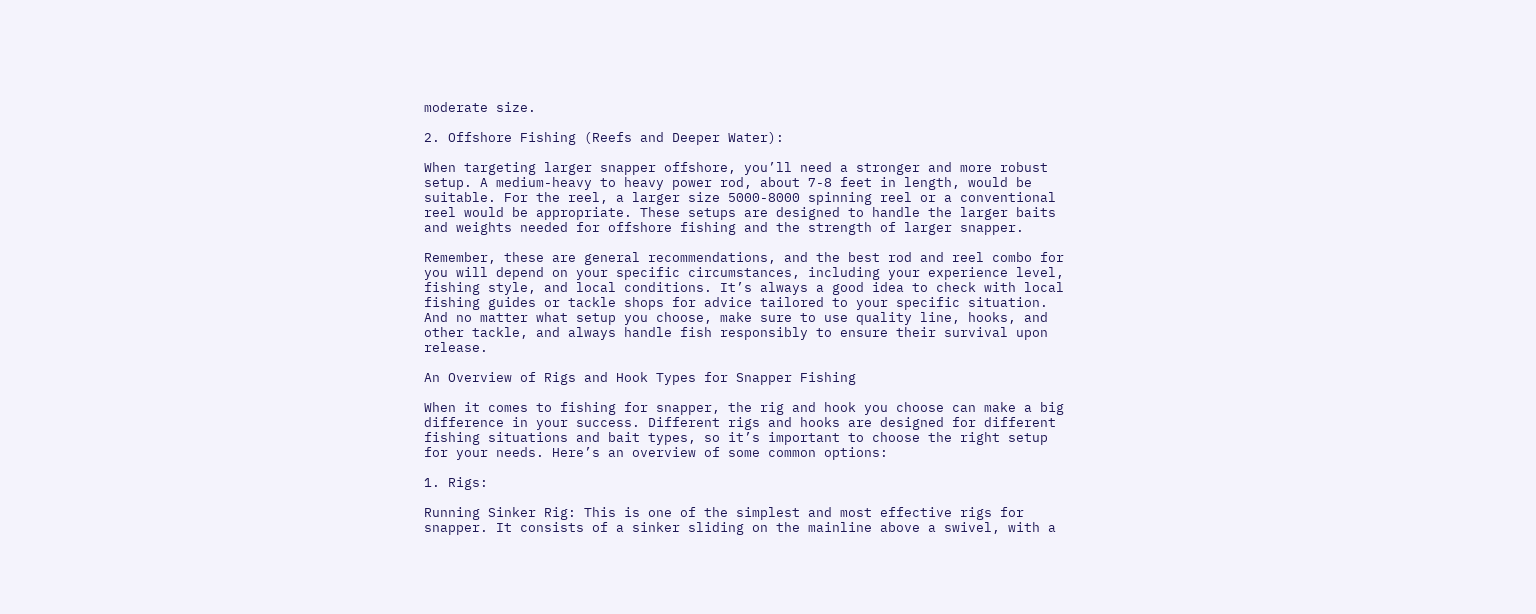moderate size.

2. Offshore Fishing (Reefs and Deeper Water):

When targeting larger snapper offshore, you’ll need a stronger and more robust setup. A medium-heavy to heavy power rod, about 7-8 feet in length, would be suitable. For the reel, a larger size 5000-8000 spinning reel or a conventional reel would be appropriate. These setups are designed to handle the larger baits and weights needed for offshore fishing and the strength of larger snapper.

Remember, these are general recommendations, and the best rod and reel combo for you will depend on your specific circumstances, including your experience level, fishing style, and local conditions. It’s always a good idea to check with local fishing guides or tackle shops for advice tailored to your specific situation. And no matter what setup you choose, make sure to use quality line, hooks, and other tackle, and always handle fish responsibly to ensure their survival upon release.

An Overview of Rigs and Hook Types for Snapper Fishing

When it comes to fishing for snapper, the rig and hook you choose can make a big difference in your success. Different rigs and hooks are designed for different fishing situations and bait types, so it’s important to choose the right setup for your needs. Here’s an overview of some common options:

1. Rigs:

Running Sinker Rig: This is one of the simplest and most effective rigs for snapper. It consists of a sinker sliding on the mainline above a swivel, with a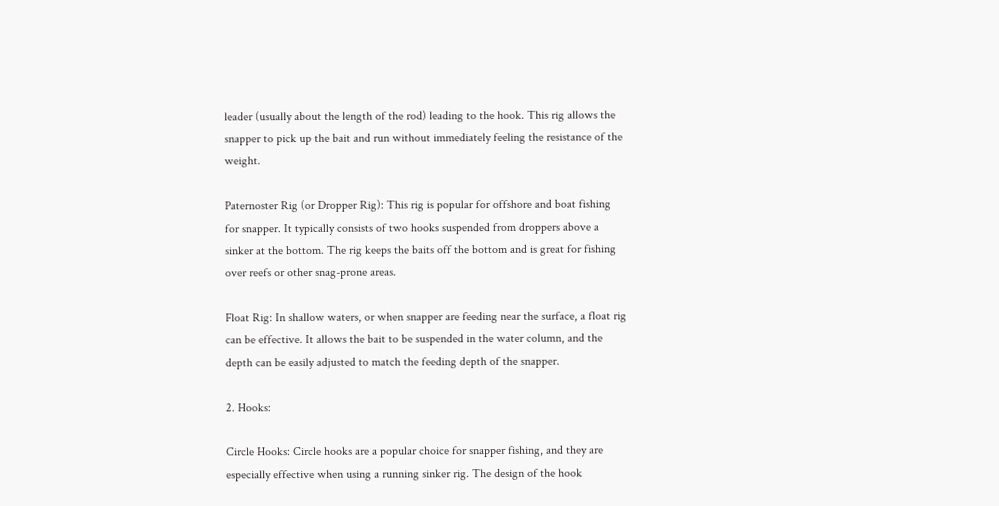leader (usually about the length of the rod) leading to the hook. This rig allows the snapper to pick up the bait and run without immediately feeling the resistance of the weight.

Paternoster Rig (or Dropper Rig): This rig is popular for offshore and boat fishing for snapper. It typically consists of two hooks suspended from droppers above a sinker at the bottom. The rig keeps the baits off the bottom and is great for fishing over reefs or other snag-prone areas.

Float Rig: In shallow waters, or when snapper are feeding near the surface, a float rig can be effective. It allows the bait to be suspended in the water column, and the depth can be easily adjusted to match the feeding depth of the snapper.

2. Hooks:

Circle Hooks: Circle hooks are a popular choice for snapper fishing, and they are especially effective when using a running sinker rig. The design of the hook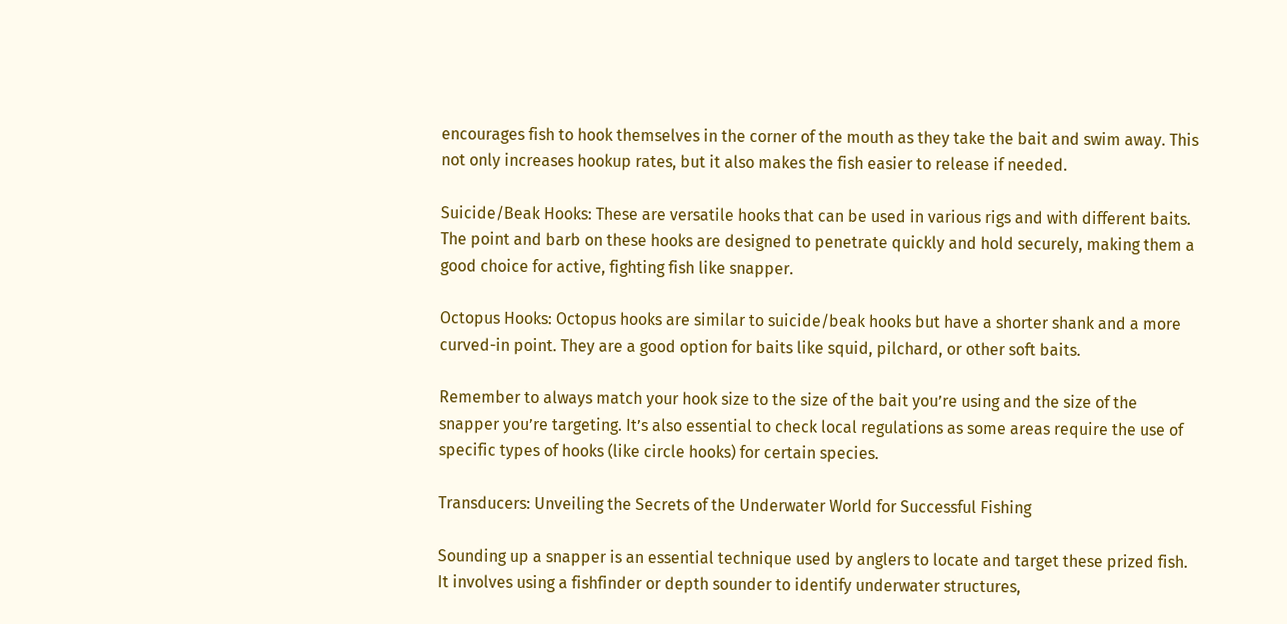encourages fish to hook themselves in the corner of the mouth as they take the bait and swim away. This not only increases hookup rates, but it also makes the fish easier to release if needed.

Suicide/Beak Hooks: These are versatile hooks that can be used in various rigs and with different baits. The point and barb on these hooks are designed to penetrate quickly and hold securely, making them a good choice for active, fighting fish like snapper.

Octopus Hooks: Octopus hooks are similar to suicide/beak hooks but have a shorter shank and a more curved-in point. They are a good option for baits like squid, pilchard, or other soft baits.

Remember to always match your hook size to the size of the bait you’re using and the size of the snapper you’re targeting. It’s also essential to check local regulations as some areas require the use of specific types of hooks (like circle hooks) for certain species.

Transducers: Unveiling the Secrets of the Underwater World for Successful Fishing

Sounding up a snapper is an essential technique used by anglers to locate and target these prized fish. It involves using a fishfinder or depth sounder to identify underwater structures,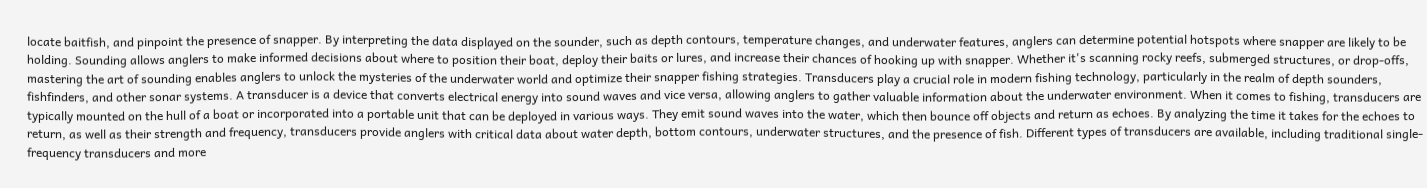locate baitfish, and pinpoint the presence of snapper. By interpreting the data displayed on the sounder, such as depth contours, temperature changes, and underwater features, anglers can determine potential hotspots where snapper are likely to be holding. Sounding allows anglers to make informed decisions about where to position their boat, deploy their baits or lures, and increase their chances of hooking up with snapper. Whether it's scanning rocky reefs, submerged structures, or drop-offs, mastering the art of sounding enables anglers to unlock the mysteries of the underwater world and optimize their snapper fishing strategies. Transducers play a crucial role in modern fishing technology, particularly in the realm of depth sounders, fishfinders, and other sonar systems. A transducer is a device that converts electrical energy into sound waves and vice versa, allowing anglers to gather valuable information about the underwater environment. When it comes to fishing, transducers are typically mounted on the hull of a boat or incorporated into a portable unit that can be deployed in various ways. They emit sound waves into the water, which then bounce off objects and return as echoes. By analyzing the time it takes for the echoes to return, as well as their strength and frequency, transducers provide anglers with critical data about water depth, bottom contours, underwater structures, and the presence of fish. Different types of transducers are available, including traditional single-frequency transducers and more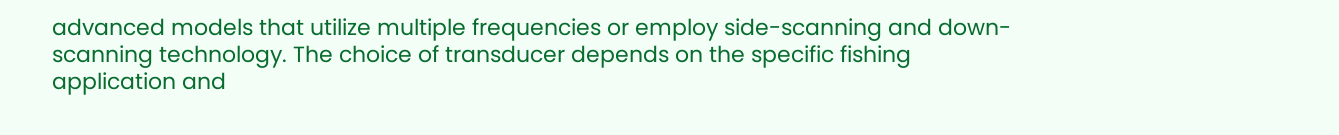advanced models that utilize multiple frequencies or employ side-scanning and down-scanning technology. The choice of transducer depends on the specific fishing application and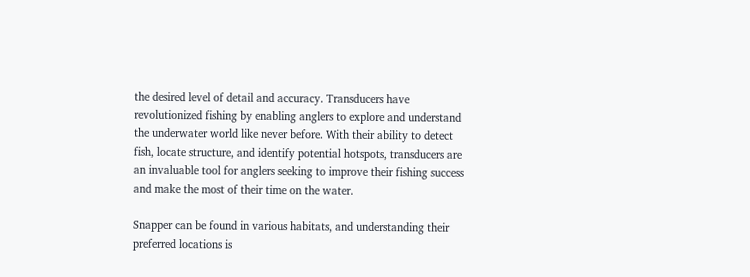the desired level of detail and accuracy. Transducers have revolutionized fishing by enabling anglers to explore and understand the underwater world like never before. With their ability to detect fish, locate structure, and identify potential hotspots, transducers are an invaluable tool for anglers seeking to improve their fishing success and make the most of their time on the water.

Snapper can be found in various habitats, and understanding their preferred locations is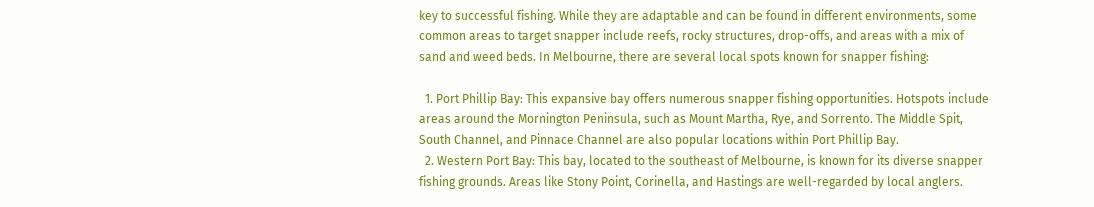key to successful fishing. While they are adaptable and can be found in different environments, some common areas to target snapper include reefs, rocky structures, drop-offs, and areas with a mix of sand and weed beds. In Melbourne, there are several local spots known for snapper fishing:

  1. Port Phillip Bay: This expansive bay offers numerous snapper fishing opportunities. Hotspots include areas around the Mornington Peninsula, such as Mount Martha, Rye, and Sorrento. The Middle Spit, South Channel, and Pinnace Channel are also popular locations within Port Phillip Bay.
  2. Western Port Bay: This bay, located to the southeast of Melbourne, is known for its diverse snapper fishing grounds. Areas like Stony Point, Corinella, and Hastings are well-regarded by local anglers.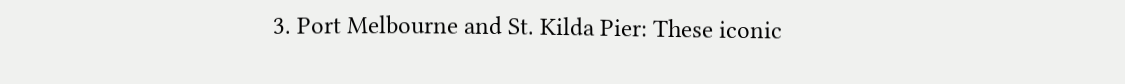3. Port Melbourne and St. Kilda Pier: These iconic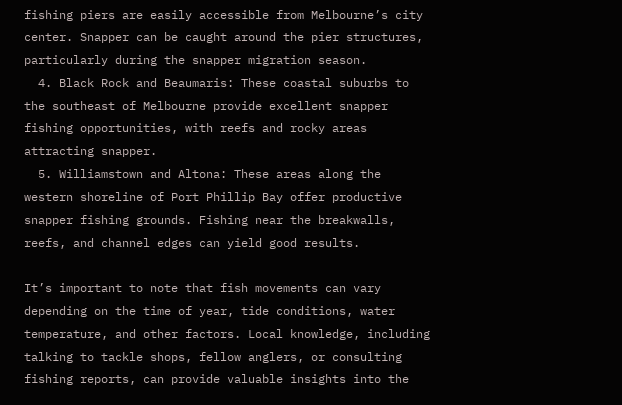fishing piers are easily accessible from Melbourne’s city center. Snapper can be caught around the pier structures, particularly during the snapper migration season.
  4. Black Rock and Beaumaris: These coastal suburbs to the southeast of Melbourne provide excellent snapper fishing opportunities, with reefs and rocky areas attracting snapper.
  5. Williamstown and Altona: These areas along the western shoreline of Port Phillip Bay offer productive snapper fishing grounds. Fishing near the breakwalls, reefs, and channel edges can yield good results.

It’s important to note that fish movements can vary depending on the time of year, tide conditions, water temperature, and other factors. Local knowledge, including talking to tackle shops, fellow anglers, or consulting fishing reports, can provide valuable insights into the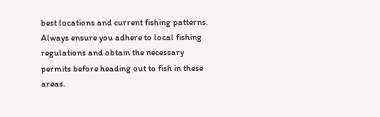best locations and current fishing patterns. Always ensure you adhere to local fishing regulations and obtain the necessary permits before heading out to fish in these areas.